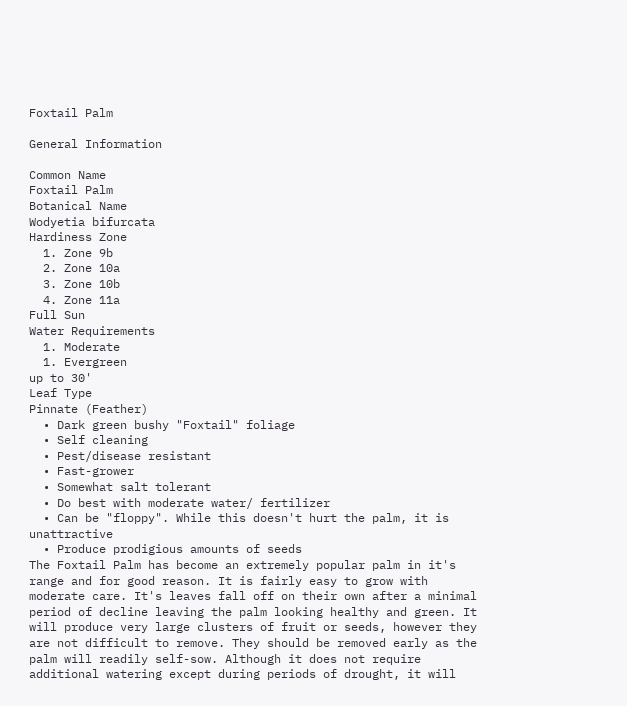Foxtail Palm

General Information

Common Name
Foxtail Palm
Botanical Name
Wodyetia bifurcata
Hardiness Zone
  1. Zone 9b
  2. Zone 10a
  3. Zone 10b
  4. Zone 11a
Full Sun
Water Requirements
  1. Moderate
  1. Evergreen
up to 30'
Leaf Type
Pinnate (Feather)
  • Dark green bushy "Foxtail" foliage
  • Self cleaning
  • Pest/disease resistant
  • Fast-grower
  • Somewhat salt tolerant
  • Do best with moderate water/ fertilizer
  • Can be "floppy". While this doesn't hurt the palm, it is unattractive
  • Produce prodigious amounts of seeds
The Foxtail Palm has become an extremely popular palm in it's range and for good reason. It is fairly easy to grow with moderate care. It's leaves fall off on their own after a minimal period of decline leaving the palm looking healthy and green. It will produce very large clusters of fruit or seeds, however they are not difficult to remove. They should be removed early as the palm will readily self-sow. Although it does not require additional watering except during periods of drought, it will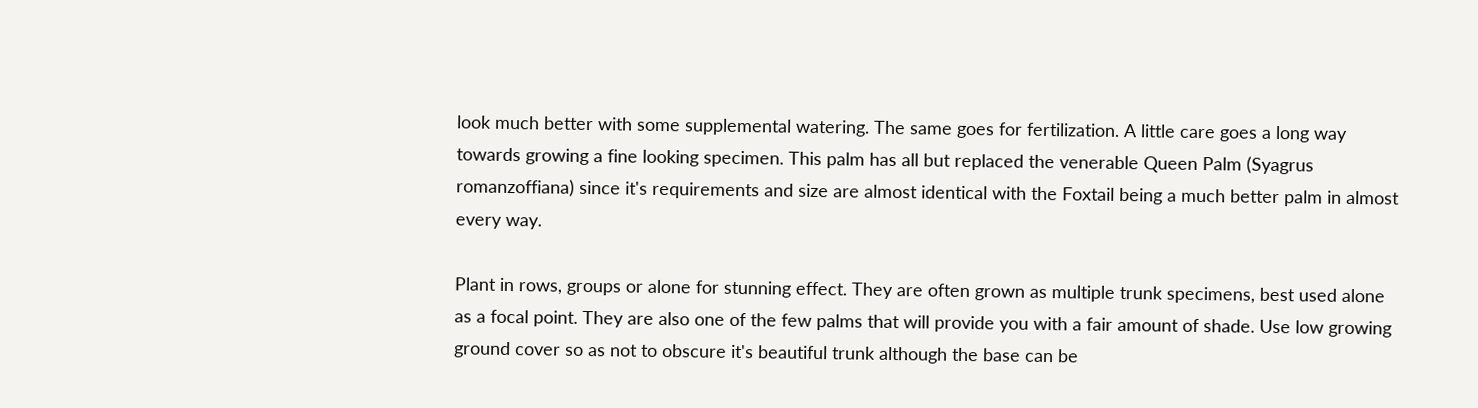look much better with some supplemental watering. The same goes for fertilization. A little care goes a long way towards growing a fine looking specimen. This palm has all but replaced the venerable Queen Palm (Syagrus romanzoffiana) since it's requirements and size are almost identical with the Foxtail being a much better palm in almost every way.

Plant in rows, groups or alone for stunning effect. They are often grown as multiple trunk specimens, best used alone as a focal point. They are also one of the few palms that will provide you with a fair amount of shade. Use low growing ground cover so as not to obscure it's beautiful trunk although the base can be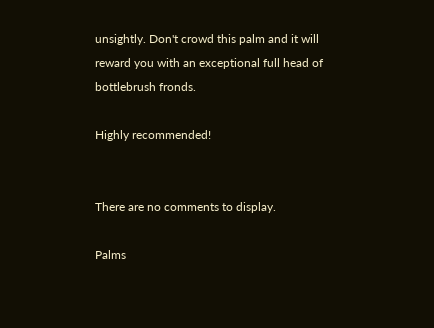unsightly. Don't crowd this palm and it will reward you with an exceptional full head of bottlebrush fronds.

Highly recommended!


There are no comments to display.

Palms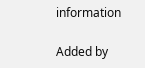information

Added by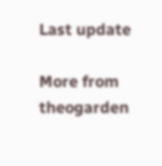Last update

More from theogarden